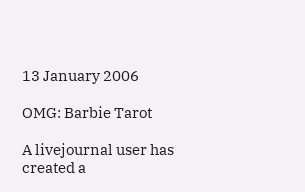13 January 2006

OMG: Barbie Tarot

A livejournal user has created a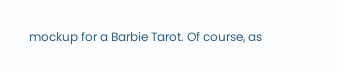mockup for a Barbie Tarot. Of course, as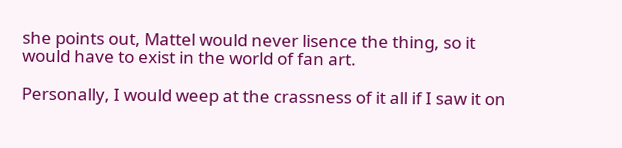she points out, Mattel would never lisence the thing, so it would have to exist in the world of fan art.

Personally, I would weep at the crassness of it all if I saw it on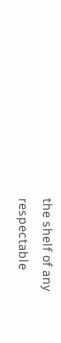the shelf of any respectable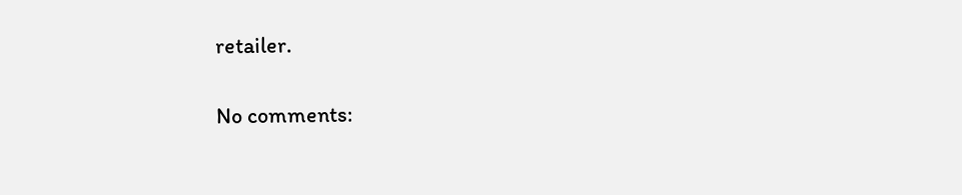retailer.

No comments: